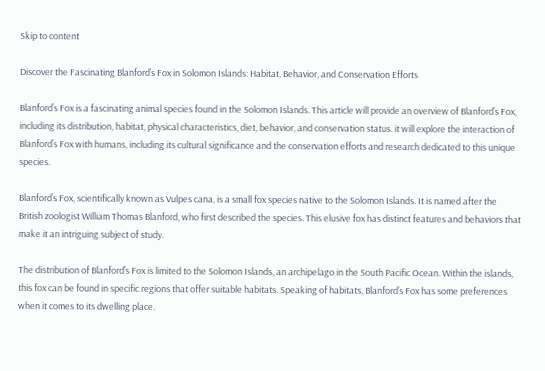Skip to content

Discover the Fascinating Blanford’s Fox in Solomon Islands: Habitat, Behavior, and Conservation Efforts

Blanford’s Fox is a fascinating animal species found in the Solomon Islands. This article will provide an overview of Blanford’s Fox, including its distribution, habitat, physical characteristics, diet, behavior, and conservation status. it will explore the interaction of Blanford’s Fox with humans, including its cultural significance and the conservation efforts and research dedicated to this unique species.

Blanford’s Fox, scientifically known as Vulpes cana, is a small fox species native to the Solomon Islands. It is named after the British zoologist William Thomas Blanford, who first described the species. This elusive fox has distinct features and behaviors that make it an intriguing subject of study.

The distribution of Blanford’s Fox is limited to the Solomon Islands, an archipelago in the South Pacific Ocean. Within the islands, this fox can be found in specific regions that offer suitable habitats. Speaking of habitats, Blanford’s Fox has some preferences when it comes to its dwelling place.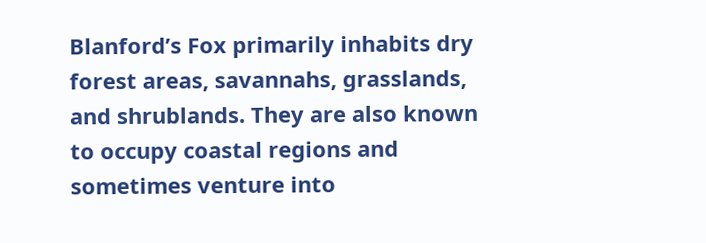Blanford’s Fox primarily inhabits dry forest areas, savannahs, grasslands, and shrublands. They are also known to occupy coastal regions and sometimes venture into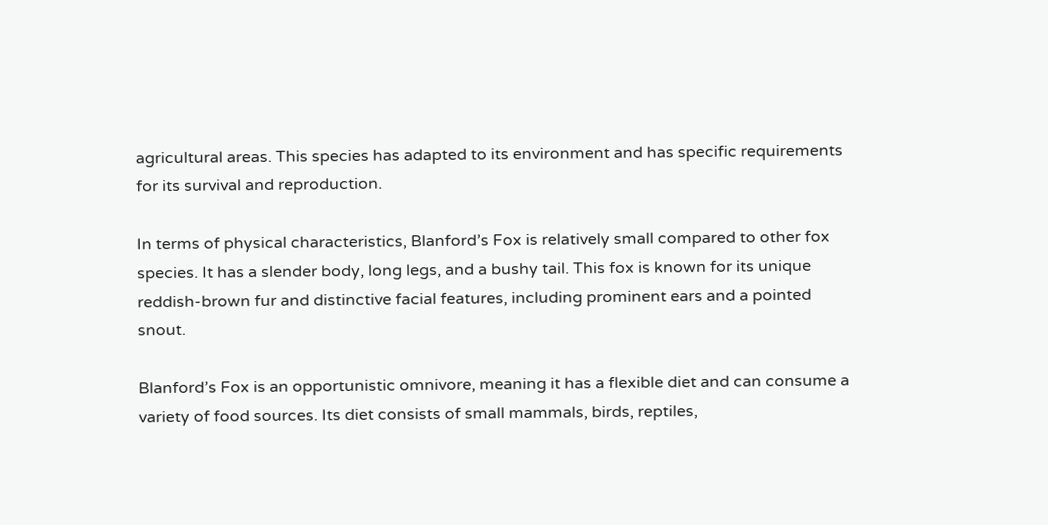agricultural areas. This species has adapted to its environment and has specific requirements for its survival and reproduction.

In terms of physical characteristics, Blanford’s Fox is relatively small compared to other fox species. It has a slender body, long legs, and a bushy tail. This fox is known for its unique reddish-brown fur and distinctive facial features, including prominent ears and a pointed snout.

Blanford’s Fox is an opportunistic omnivore, meaning it has a flexible diet and can consume a variety of food sources. Its diet consists of small mammals, birds, reptiles,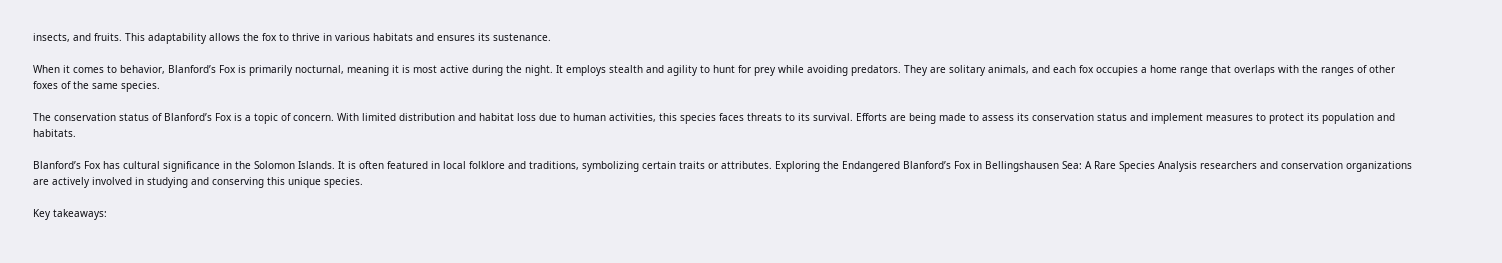insects, and fruits. This adaptability allows the fox to thrive in various habitats and ensures its sustenance.

When it comes to behavior, Blanford’s Fox is primarily nocturnal, meaning it is most active during the night. It employs stealth and agility to hunt for prey while avoiding predators. They are solitary animals, and each fox occupies a home range that overlaps with the ranges of other foxes of the same species.

The conservation status of Blanford’s Fox is a topic of concern. With limited distribution and habitat loss due to human activities, this species faces threats to its survival. Efforts are being made to assess its conservation status and implement measures to protect its population and habitats.

Blanford’s Fox has cultural significance in the Solomon Islands. It is often featured in local folklore and traditions, symbolizing certain traits or attributes. Exploring the Endangered Blanford’s Fox in Bellingshausen Sea: A Rare Species Analysis researchers and conservation organizations are actively involved in studying and conserving this unique species.

Key takeaways: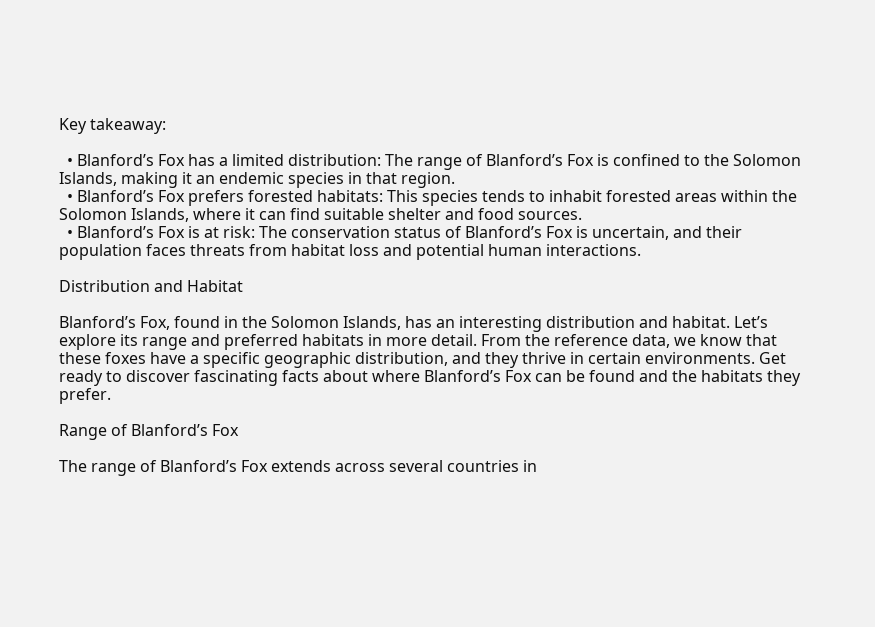Key takeaway:

  • Blanford’s Fox has a limited distribution: The range of Blanford’s Fox is confined to the Solomon Islands, making it an endemic species in that region.
  • Blanford’s Fox prefers forested habitats: This species tends to inhabit forested areas within the Solomon Islands, where it can find suitable shelter and food sources.
  • Blanford’s Fox is at risk: The conservation status of Blanford’s Fox is uncertain, and their population faces threats from habitat loss and potential human interactions.

Distribution and Habitat

Blanford’s Fox, found in the Solomon Islands, has an interesting distribution and habitat. Let’s explore its range and preferred habitats in more detail. From the reference data, we know that these foxes have a specific geographic distribution, and they thrive in certain environments. Get ready to discover fascinating facts about where Blanford’s Fox can be found and the habitats they prefer.

Range of Blanford’s Fox

The range of Blanford’s Fox extends across several countries in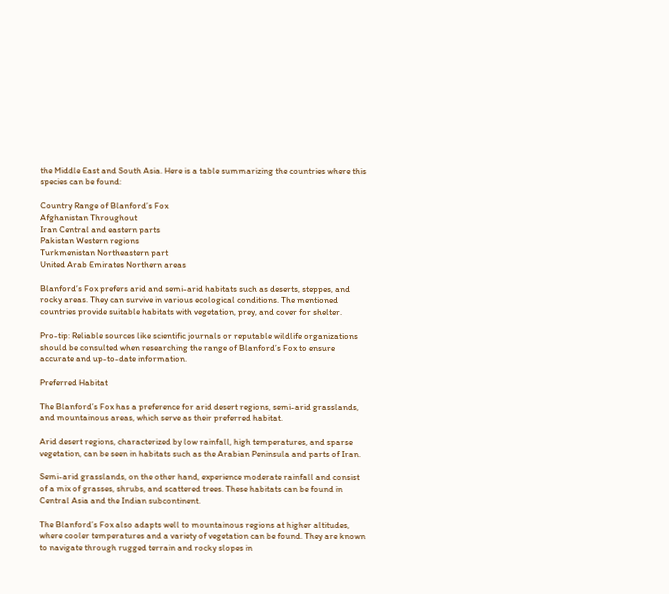the Middle East and South Asia. Here is a table summarizing the countries where this species can be found:

Country Range of Blanford’s Fox
Afghanistan Throughout
Iran Central and eastern parts
Pakistan Western regions
Turkmenistan Northeastern part
United Arab Emirates Northern areas

Blanford’s Fox prefers arid and semi-arid habitats such as deserts, steppes, and rocky areas. They can survive in various ecological conditions. The mentioned countries provide suitable habitats with vegetation, prey, and cover for shelter.

Pro-tip: Reliable sources like scientific journals or reputable wildlife organizations should be consulted when researching the range of Blanford’s Fox to ensure accurate and up-to-date information.

Preferred Habitat

The Blanford’s Fox has a preference for arid desert regions, semi-arid grasslands, and mountainous areas, which serve as their preferred habitat.

Arid desert regions, characterized by low rainfall, high temperatures, and sparse vegetation, can be seen in habitats such as the Arabian Peninsula and parts of Iran.

Semi-arid grasslands, on the other hand, experience moderate rainfall and consist of a mix of grasses, shrubs, and scattered trees. These habitats can be found in Central Asia and the Indian subcontinent.

The Blanford’s Fox also adapts well to mountainous regions at higher altitudes, where cooler temperatures and a variety of vegetation can be found. They are known to navigate through rugged terrain and rocky slopes in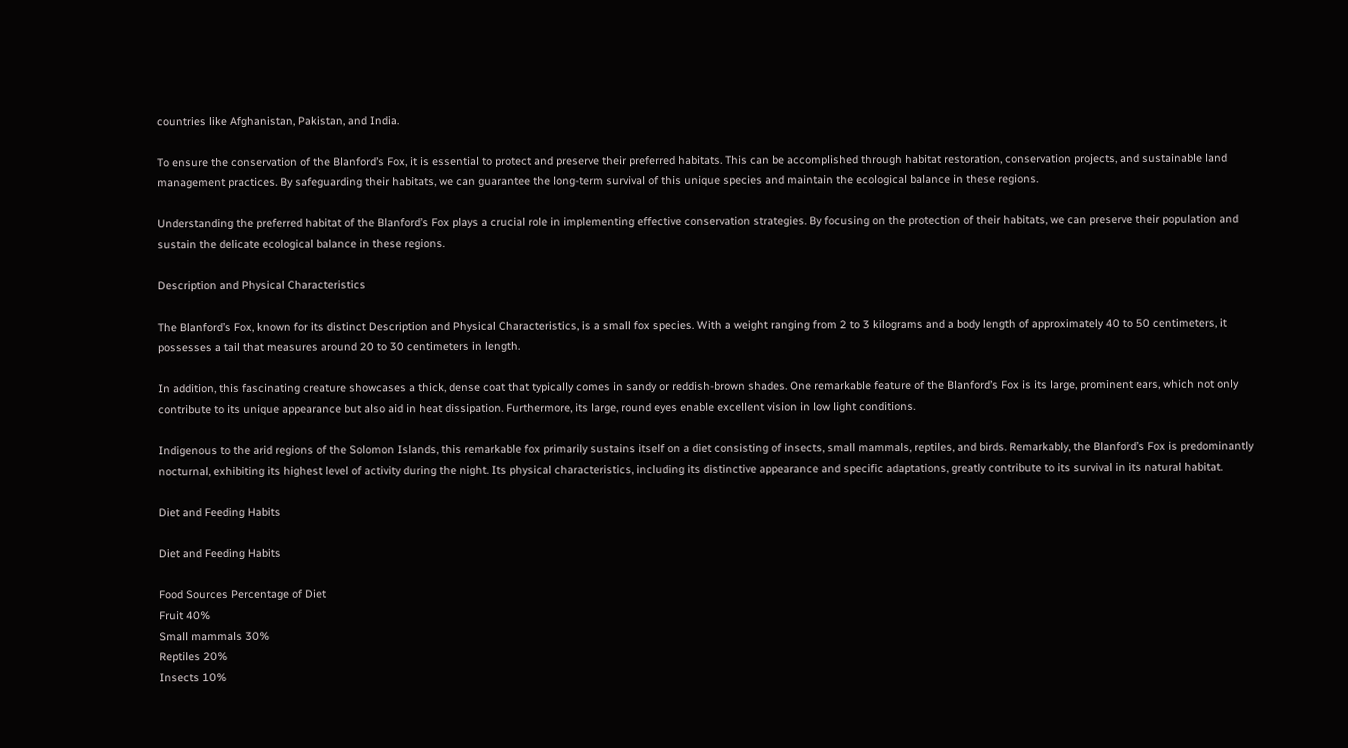countries like Afghanistan, Pakistan, and India.

To ensure the conservation of the Blanford’s Fox, it is essential to protect and preserve their preferred habitats. This can be accomplished through habitat restoration, conservation projects, and sustainable land management practices. By safeguarding their habitats, we can guarantee the long-term survival of this unique species and maintain the ecological balance in these regions.

Understanding the preferred habitat of the Blanford’s Fox plays a crucial role in implementing effective conservation strategies. By focusing on the protection of their habitats, we can preserve their population and sustain the delicate ecological balance in these regions.

Description and Physical Characteristics

The Blanford’s Fox, known for its distinct Description and Physical Characteristics, is a small fox species. With a weight ranging from 2 to 3 kilograms and a body length of approximately 40 to 50 centimeters, it possesses a tail that measures around 20 to 30 centimeters in length.

In addition, this fascinating creature showcases a thick, dense coat that typically comes in sandy or reddish-brown shades. One remarkable feature of the Blanford’s Fox is its large, prominent ears, which not only contribute to its unique appearance but also aid in heat dissipation. Furthermore, its large, round eyes enable excellent vision in low light conditions.

Indigenous to the arid regions of the Solomon Islands, this remarkable fox primarily sustains itself on a diet consisting of insects, small mammals, reptiles, and birds. Remarkably, the Blanford’s Fox is predominantly nocturnal, exhibiting its highest level of activity during the night. Its physical characteristics, including its distinctive appearance and specific adaptations, greatly contribute to its survival in its natural habitat.

Diet and Feeding Habits

Diet and Feeding Habits

Food Sources Percentage of Diet
Fruit 40%
Small mammals 30%
Reptiles 20%
Insects 10%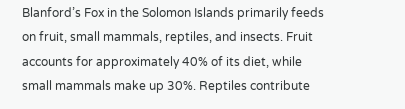Blanford’s Fox in the Solomon Islands primarily feeds on fruit, small mammals, reptiles, and insects. Fruit accounts for approximately 40% of its diet, while small mammals make up 30%. Reptiles contribute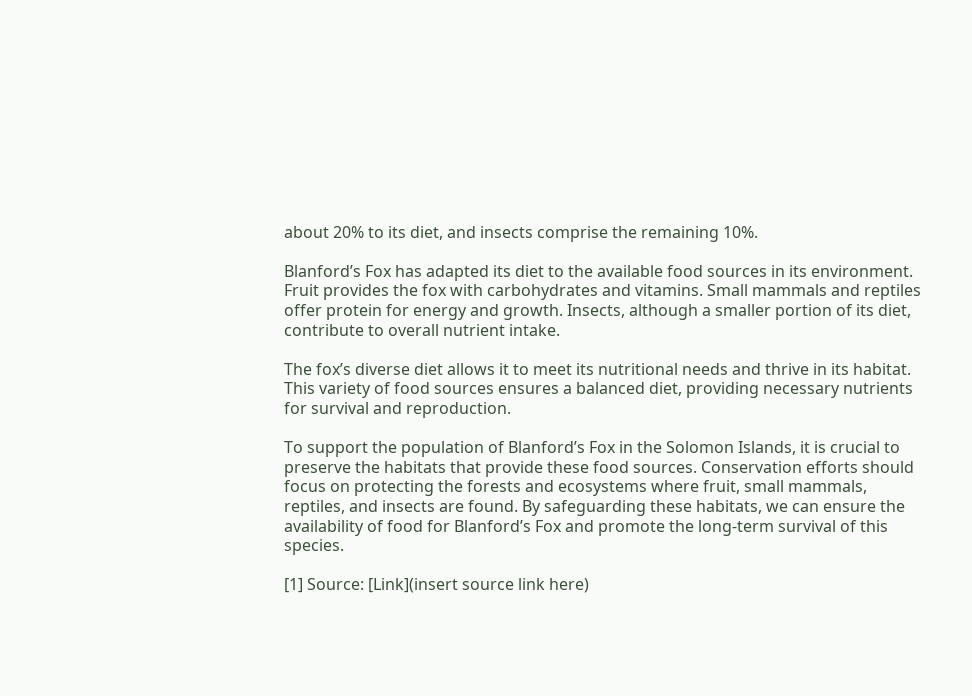about 20% to its diet, and insects comprise the remaining 10%.

Blanford’s Fox has adapted its diet to the available food sources in its environment. Fruit provides the fox with carbohydrates and vitamins. Small mammals and reptiles offer protein for energy and growth. Insects, although a smaller portion of its diet, contribute to overall nutrient intake.

The fox’s diverse diet allows it to meet its nutritional needs and thrive in its habitat. This variety of food sources ensures a balanced diet, providing necessary nutrients for survival and reproduction.

To support the population of Blanford’s Fox in the Solomon Islands, it is crucial to preserve the habitats that provide these food sources. Conservation efforts should focus on protecting the forests and ecosystems where fruit, small mammals, reptiles, and insects are found. By safeguarding these habitats, we can ensure the availability of food for Blanford’s Fox and promote the long-term survival of this species.

[1] Source: [Link](insert source link here)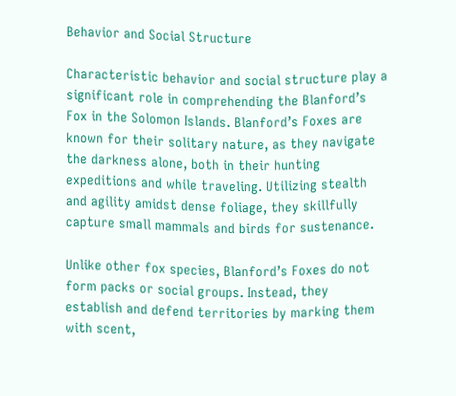Behavior and Social Structure

Characteristic behavior and social structure play a significant role in comprehending the Blanford’s Fox in the Solomon Islands. Blanford’s Foxes are known for their solitary nature, as they navigate the darkness alone, both in their hunting expeditions and while traveling. Utilizing stealth and agility amidst dense foliage, they skillfully capture small mammals and birds for sustenance.

Unlike other fox species, Blanford’s Foxes do not form packs or social groups. Instead, they establish and defend territories by marking them with scent,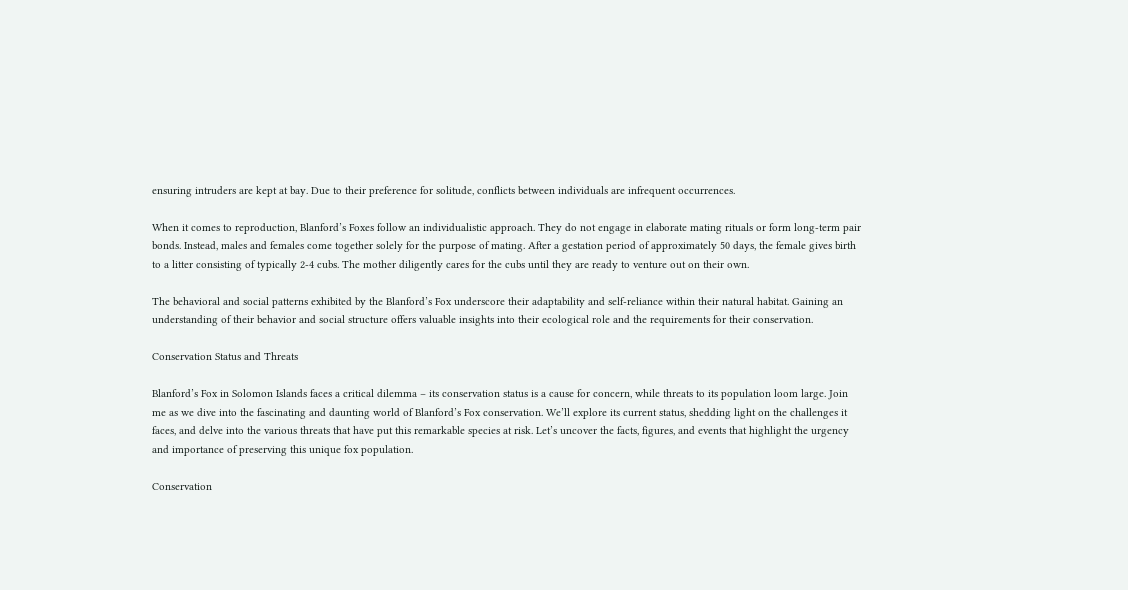ensuring intruders are kept at bay. Due to their preference for solitude, conflicts between individuals are infrequent occurrences.

When it comes to reproduction, Blanford’s Foxes follow an individualistic approach. They do not engage in elaborate mating rituals or form long-term pair bonds. Instead, males and females come together solely for the purpose of mating. After a gestation period of approximately 50 days, the female gives birth to a litter consisting of typically 2-4 cubs. The mother diligently cares for the cubs until they are ready to venture out on their own.

The behavioral and social patterns exhibited by the Blanford’s Fox underscore their adaptability and self-reliance within their natural habitat. Gaining an understanding of their behavior and social structure offers valuable insights into their ecological role and the requirements for their conservation.

Conservation Status and Threats

Blanford’s Fox in Solomon Islands faces a critical dilemma – its conservation status is a cause for concern, while threats to its population loom large. Join me as we dive into the fascinating and daunting world of Blanford’s Fox conservation. We’ll explore its current status, shedding light on the challenges it faces, and delve into the various threats that have put this remarkable species at risk. Let’s uncover the facts, figures, and events that highlight the urgency and importance of preserving this unique fox population.

Conservation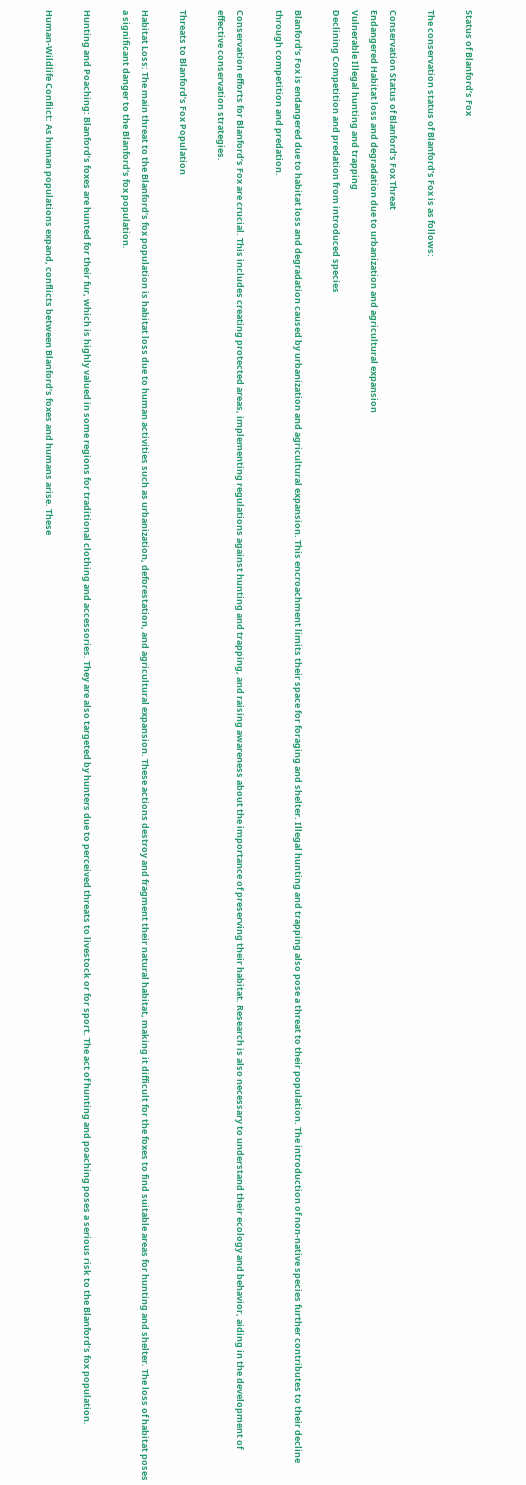Status of Blanford’s Fox

The conservation status of Blanford’s Fox is as follows:

Conservation Status of Blanford’s Fox Threat
Endangered Habitat loss and degradation due to urbanization and agricultural expansion
Vulnerable Illegal hunting and trapping
Declining Competition and predation from introduced species

Blanford’s Fox is endangered due to habitat loss and degradation caused by urbanization and agricultural expansion. This encroachment limits their space for foraging and shelter. Illegal hunting and trapping also pose a threat to their population. The introduction of non-native species further contributes to their decline through competition and predation.

Conservation efforts for Blanford’s Fox are crucial. This includes creating protected areas, implementing regulations against hunting and trapping, and raising awareness about the importance of preserving their habitat. Research is also necessary to understand their ecology and behavior, aiding in the development of effective conservation strategies.

Threats to Blanford’s Fox Population

Habitat Loss: The main threat to the Blanford’s fox population is habitat loss due to human activities such as urbanization, deforestation, and agricultural expansion. These actions destroy and fragment their natural habitat, making it difficult for the foxes to find suitable areas for hunting and shelter. The loss of habitat poses a significant danger to the Blanford’s fox population.

Hunting and Poaching: Blanford’s foxes are hunted for their fur, which is highly valued in some regions for traditional clothing and accessories. They are also targeted by hunters due to perceived threats to livestock or for sport. The act of hunting and poaching poses a serious risk to the Blanford’s fox population.

Human-Wildlife Conflict: As human populations expand, conflicts between Blanford’s foxes and humans arise. These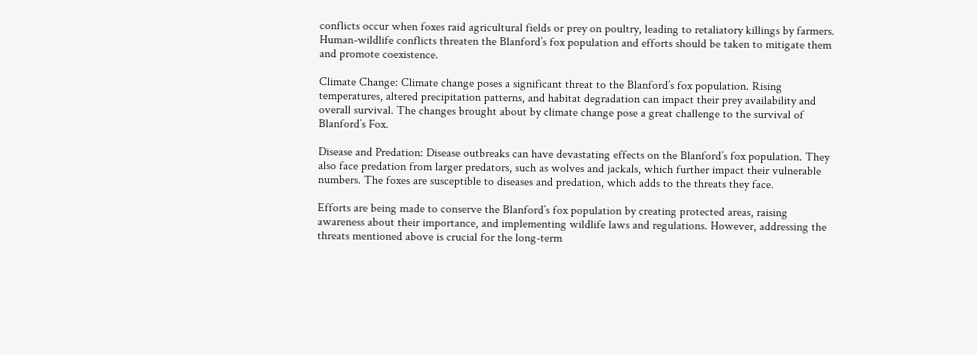conflicts occur when foxes raid agricultural fields or prey on poultry, leading to retaliatory killings by farmers. Human-wildlife conflicts threaten the Blanford’s fox population and efforts should be taken to mitigate them and promote coexistence.

Climate Change: Climate change poses a significant threat to the Blanford’s fox population. Rising temperatures, altered precipitation patterns, and habitat degradation can impact their prey availability and overall survival. The changes brought about by climate change pose a great challenge to the survival of Blanford’s Fox.

Disease and Predation: Disease outbreaks can have devastating effects on the Blanford’s fox population. They also face predation from larger predators, such as wolves and jackals, which further impact their vulnerable numbers. The foxes are susceptible to diseases and predation, which adds to the threats they face.

Efforts are being made to conserve the Blanford’s fox population by creating protected areas, raising awareness about their importance, and implementing wildlife laws and regulations. However, addressing the threats mentioned above is crucial for the long-term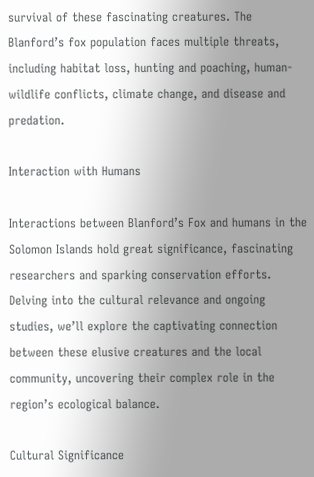survival of these fascinating creatures. The Blanford’s fox population faces multiple threats, including habitat loss, hunting and poaching, human-wildlife conflicts, climate change, and disease and predation.

Interaction with Humans

Interactions between Blanford’s Fox and humans in the Solomon Islands hold great significance, fascinating researchers and sparking conservation efforts. Delving into the cultural relevance and ongoing studies, we’ll explore the captivating connection between these elusive creatures and the local community, uncovering their complex role in the region’s ecological balance.

Cultural Significance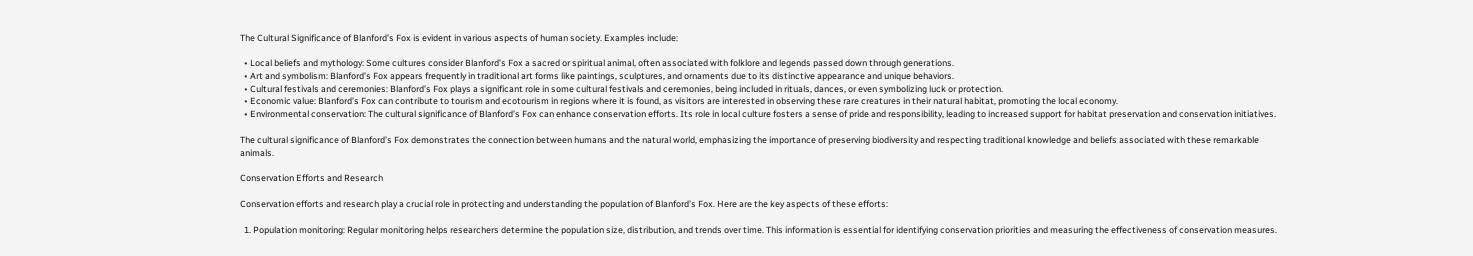The Cultural Significance of Blanford’s Fox is evident in various aspects of human society. Examples include:

  • Local beliefs and mythology: Some cultures consider Blanford’s Fox a sacred or spiritual animal, often associated with folklore and legends passed down through generations.
  • Art and symbolism: Blanford’s Fox appears frequently in traditional art forms like paintings, sculptures, and ornaments due to its distinctive appearance and unique behaviors.
  • Cultural festivals and ceremonies: Blanford’s Fox plays a significant role in some cultural festivals and ceremonies, being included in rituals, dances, or even symbolizing luck or protection.
  • Economic value: Blanford’s Fox can contribute to tourism and ecotourism in regions where it is found, as visitors are interested in observing these rare creatures in their natural habitat, promoting the local economy.
  • Environmental conservation: The cultural significance of Blanford’s Fox can enhance conservation efforts. Its role in local culture fosters a sense of pride and responsibility, leading to increased support for habitat preservation and conservation initiatives.

The cultural significance of Blanford’s Fox demonstrates the connection between humans and the natural world, emphasizing the importance of preserving biodiversity and respecting traditional knowledge and beliefs associated with these remarkable animals.

Conservation Efforts and Research

Conservation efforts and research play a crucial role in protecting and understanding the population of Blanford’s Fox. Here are the key aspects of these efforts:

  1. Population monitoring: Regular monitoring helps researchers determine the population size, distribution, and trends over time. This information is essential for identifying conservation priorities and measuring the effectiveness of conservation measures.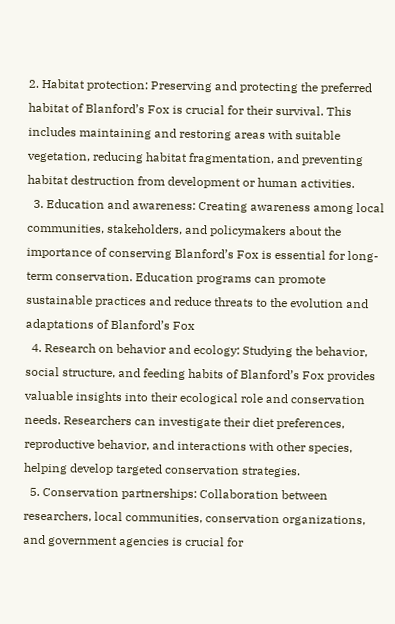2. Habitat protection: Preserving and protecting the preferred habitat of Blanford’s Fox is crucial for their survival. This includes maintaining and restoring areas with suitable vegetation, reducing habitat fragmentation, and preventing habitat destruction from development or human activities.
  3. Education and awareness: Creating awareness among local communities, stakeholders, and policymakers about the importance of conserving Blanford’s Fox is essential for long-term conservation. Education programs can promote sustainable practices and reduce threats to the evolution and adaptations of Blanford’s Fox
  4. Research on behavior and ecology: Studying the behavior, social structure, and feeding habits of Blanford’s Fox provides valuable insights into their ecological role and conservation needs. Researchers can investigate their diet preferences, reproductive behavior, and interactions with other species, helping develop targeted conservation strategies.
  5. Conservation partnerships: Collaboration between researchers, local communities, conservation organizations, and government agencies is crucial for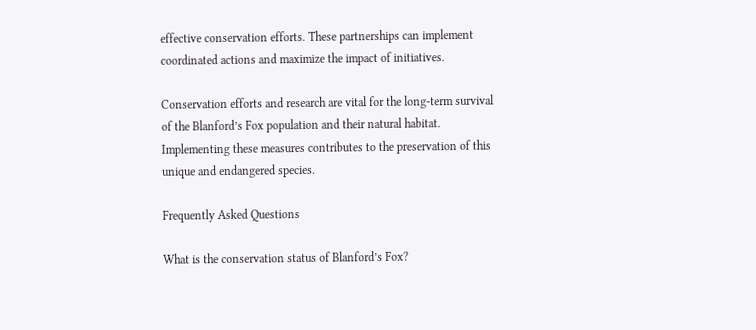effective conservation efforts. These partnerships can implement coordinated actions and maximize the impact of initiatives.

Conservation efforts and research are vital for the long-term survival of the Blanford’s Fox population and their natural habitat. Implementing these measures contributes to the preservation of this unique and endangered species.

Frequently Asked Questions

What is the conservation status of Blanford’s Fox?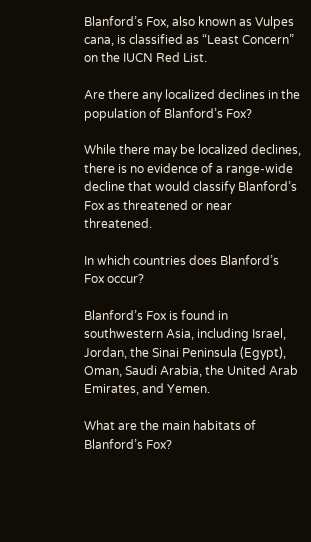Blanford’s Fox, also known as Vulpes cana, is classified as “Least Concern” on the IUCN Red List.

Are there any localized declines in the population of Blanford’s Fox?

While there may be localized declines, there is no evidence of a range-wide decline that would classify Blanford’s Fox as threatened or near threatened.

In which countries does Blanford’s Fox occur?

Blanford’s Fox is found in southwestern Asia, including Israel, Jordan, the Sinai Peninsula (Egypt), Oman, Saudi Arabia, the United Arab Emirates, and Yemen.

What are the main habitats of Blanford’s Fox?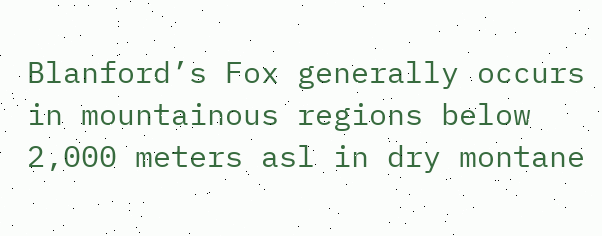Blanford’s Fox generally occurs in mountainous regions below 2,000 meters asl in dry montane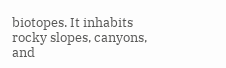biotopes. It inhabits rocky slopes, canyons, and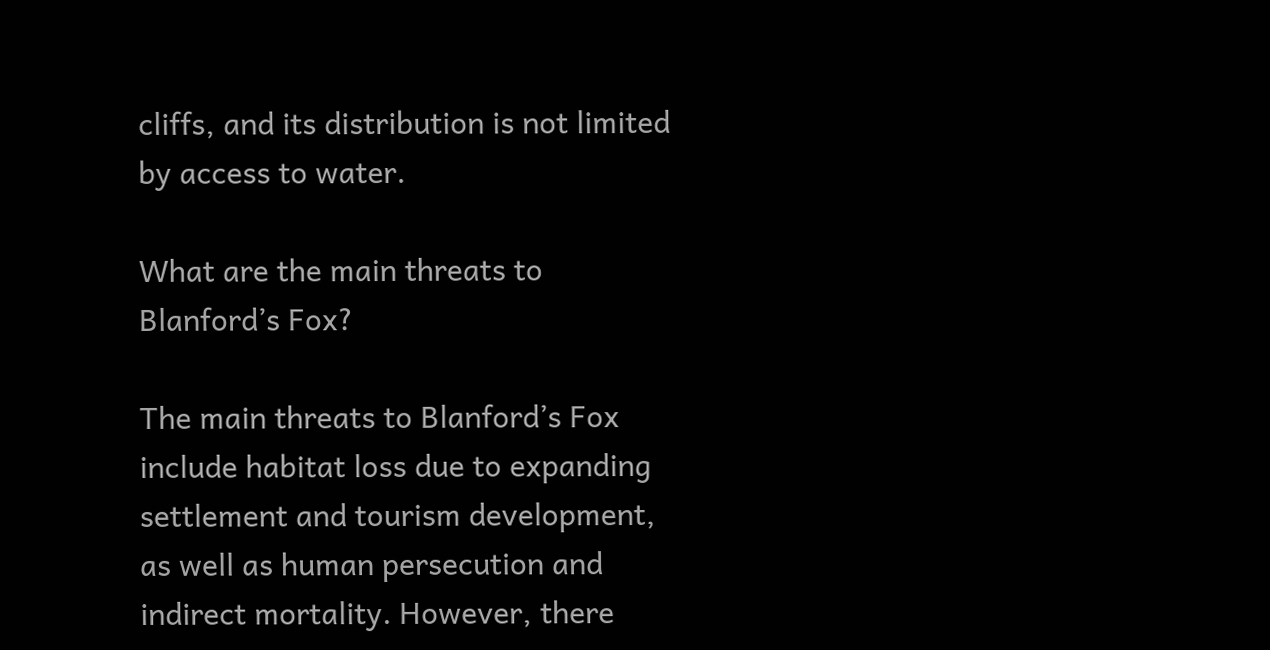cliffs, and its distribution is not limited by access to water.

What are the main threats to Blanford’s Fox?

The main threats to Blanford’s Fox include habitat loss due to expanding settlement and tourism development, as well as human persecution and indirect mortality. However, there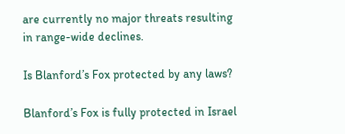are currently no major threats resulting in range-wide declines.

Is Blanford’s Fox protected by any laws?

Blanford’s Fox is fully protected in Israel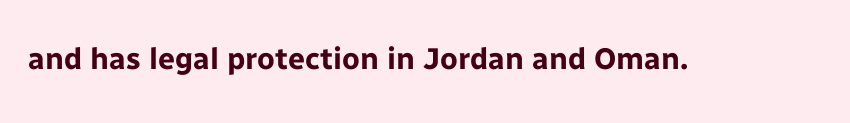and has legal protection in Jordan and Oman.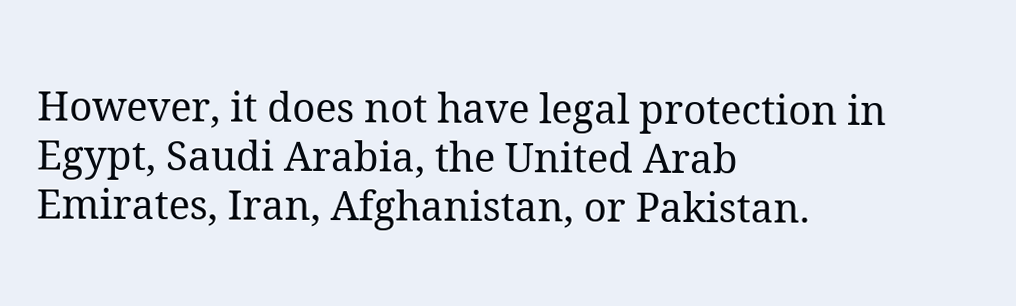However, it does not have legal protection in Egypt, Saudi Arabia, the United Arab Emirates, Iran, Afghanistan, or Pakistan.